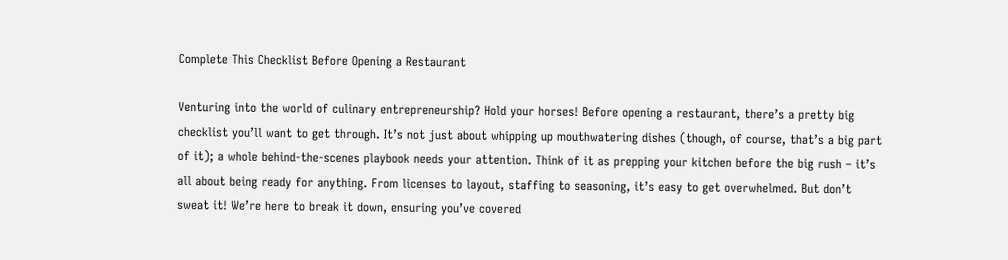Complete This Checklist Before Opening a Restaurant

Venturing into the world of culinary entrepreneurship? Hold your horses! Before opening a restaurant, there’s a pretty big checklist you’ll want to get through. It’s not just about whipping up mouthwatering dishes (though, of course, that’s a big part of it); a whole behind-the-scenes playbook needs your attention. Think of it as prepping your kitchen before the big rush – it’s all about being ready for anything. From licenses to layout, staffing to seasoning, it’s easy to get overwhelmed. But don’t sweat it! We’re here to break it down, ensuring you’ve covered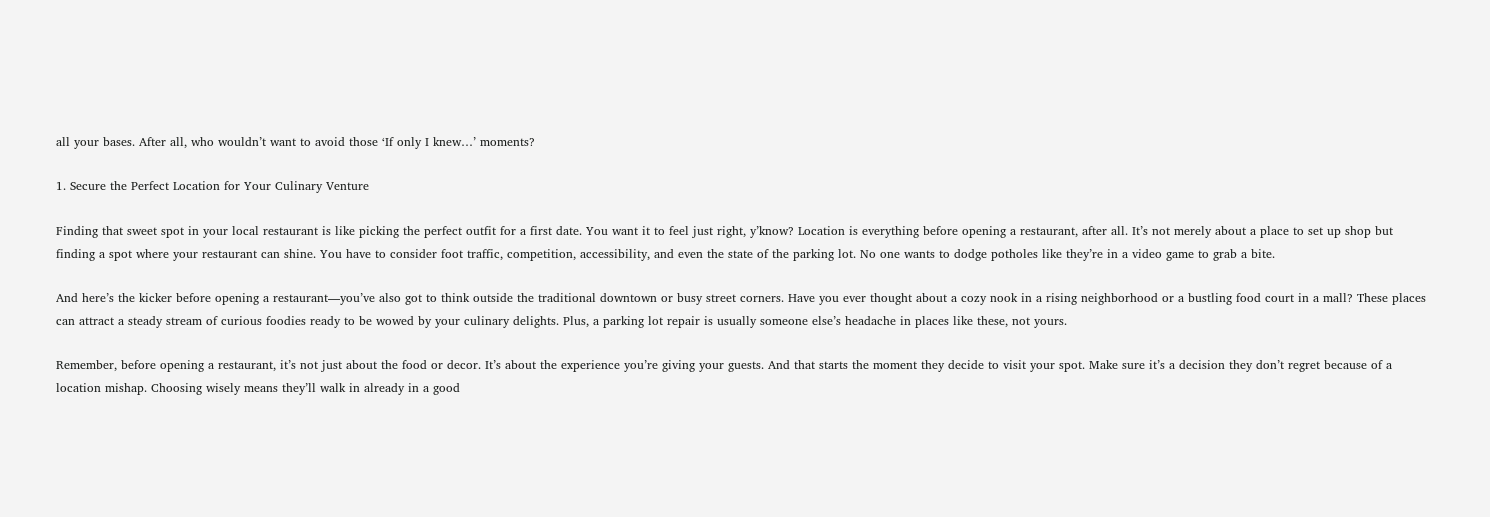all your bases. After all, who wouldn’t want to avoid those ‘If only I knew…’ moments?

1. Secure the Perfect Location for Your Culinary Venture

Finding that sweet spot in your local restaurant is like picking the perfect outfit for a first date. You want it to feel just right, y’know? Location is everything before opening a restaurant, after all. It’s not merely about a place to set up shop but finding a spot where your restaurant can shine. You have to consider foot traffic, competition, accessibility, and even the state of the parking lot. No one wants to dodge potholes like they’re in a video game to grab a bite.

And here’s the kicker before opening a restaurant—you’ve also got to think outside the traditional downtown or busy street corners. Have you ever thought about a cozy nook in a rising neighborhood or a bustling food court in a mall? These places can attract a steady stream of curious foodies ready to be wowed by your culinary delights. Plus, a parking lot repair is usually someone else’s headache in places like these, not yours.

Remember, before opening a restaurant, it’s not just about the food or decor. It’s about the experience you’re giving your guests. And that starts the moment they decide to visit your spot. Make sure it’s a decision they don’t regret because of a location mishap. Choosing wisely means they’ll walk in already in a good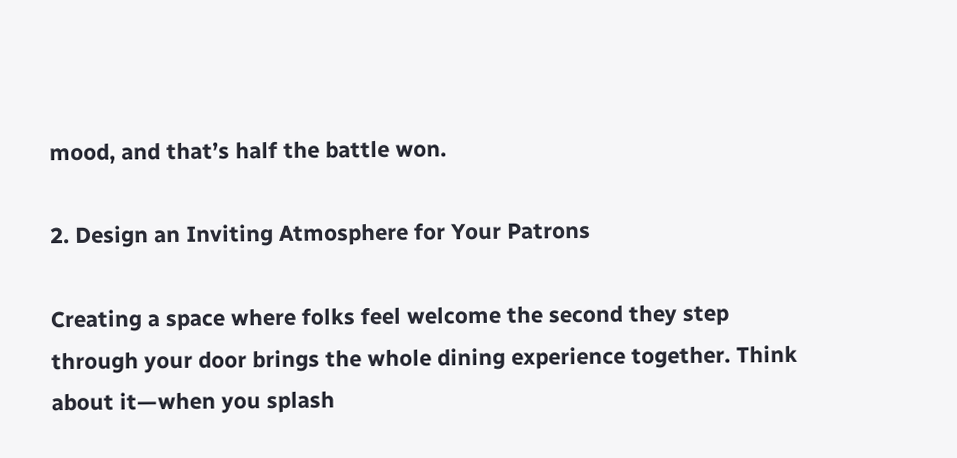mood, and that’s half the battle won.

2. Design an Inviting Atmosphere for Your Patrons

Creating a space where folks feel welcome the second they step through your door brings the whole dining experience together. Think about it—when you splash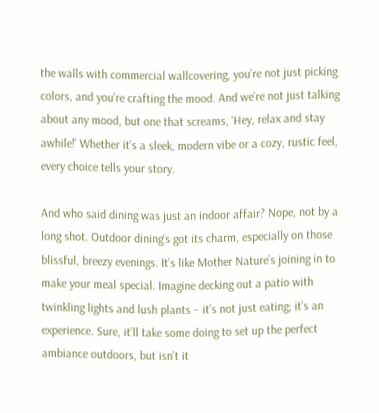the walls with commercial wallcovering, you’re not just picking colors, and you’re crafting the mood. And we’re not just talking about any mood, but one that screams, ‘Hey, relax and stay awhile!’ Whether it’s a sleek, modern vibe or a cozy, rustic feel, every choice tells your story.

And who said dining was just an indoor affair? Nope, not by a long shot. Outdoor dining‘s got its charm, especially on those blissful, breezy evenings. It’s like Mother Nature’s joining in to make your meal special. Imagine decking out a patio with twinkling lights and lush plants – it’s not just eating; it’s an experience. Sure, it’ll take some doing to set up the perfect ambiance outdoors, but isn’t it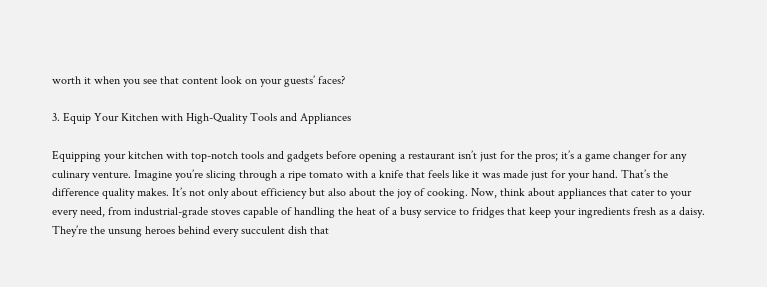worth it when you see that content look on your guests’ faces?

3. Equip Your Kitchen with High-Quality Tools and Appliances

Equipping your kitchen with top-notch tools and gadgets before opening a restaurant isn’t just for the pros; it’s a game changer for any culinary venture. Imagine you’re slicing through a ripe tomato with a knife that feels like it was made just for your hand. That’s the difference quality makes. It’s not only about efficiency but also about the joy of cooking. Now, think about appliances that cater to your every need, from industrial-grade stoves capable of handling the heat of a busy service to fridges that keep your ingredients fresh as a daisy. They’re the unsung heroes behind every succulent dish that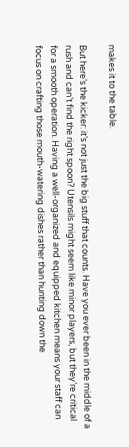makes it to the table.

But here’s the kicker: it’s not just the big stuff that counts. Have you ever been in the middle of a rush and can’t find the right spoon? Utensils might seem like minor players, but they’re critical for a smooth operation. Having a well-organized and equipped kitchen means your staff can focus on crafting those mouth-watering dishes rather than hunting down the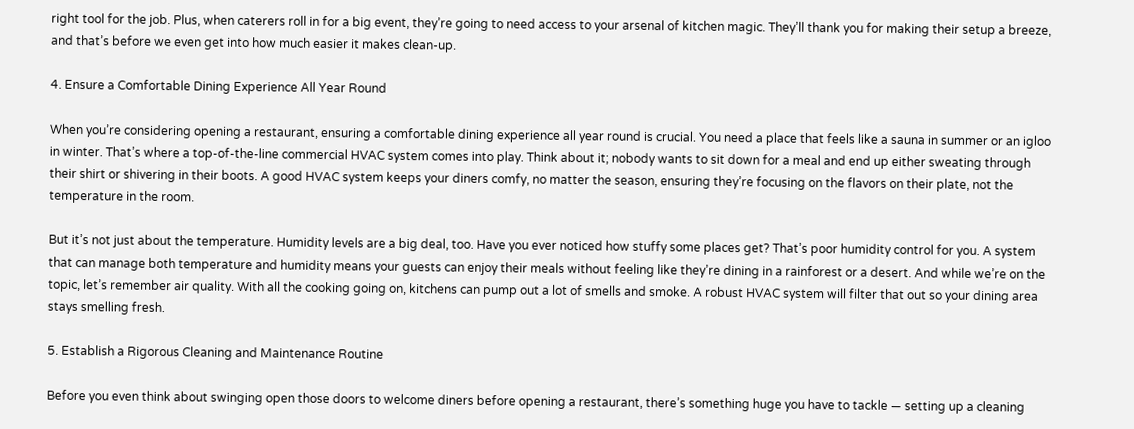right tool for the job. Plus, when caterers roll in for a big event, they’re going to need access to your arsenal of kitchen magic. They’ll thank you for making their setup a breeze, and that’s before we even get into how much easier it makes clean-up.

4. Ensure a Comfortable Dining Experience All Year Round

When you’re considering opening a restaurant, ensuring a comfortable dining experience all year round is crucial. You need a place that feels like a sauna in summer or an igloo in winter. That’s where a top-of-the-line commercial HVAC system comes into play. Think about it; nobody wants to sit down for a meal and end up either sweating through their shirt or shivering in their boots. A good HVAC system keeps your diners comfy, no matter the season, ensuring they’re focusing on the flavors on their plate, not the temperature in the room.

But it’s not just about the temperature. Humidity levels are a big deal, too. Have you ever noticed how stuffy some places get? That’s poor humidity control for you. A system that can manage both temperature and humidity means your guests can enjoy their meals without feeling like they’re dining in a rainforest or a desert. And while we’re on the topic, let’s remember air quality. With all the cooking going on, kitchens can pump out a lot of smells and smoke. A robust HVAC system will filter that out so your dining area stays smelling fresh.

5. Establish a Rigorous Cleaning and Maintenance Routine

Before you even think about swinging open those doors to welcome diners before opening a restaurant, there’s something huge you have to tackle — setting up a cleaning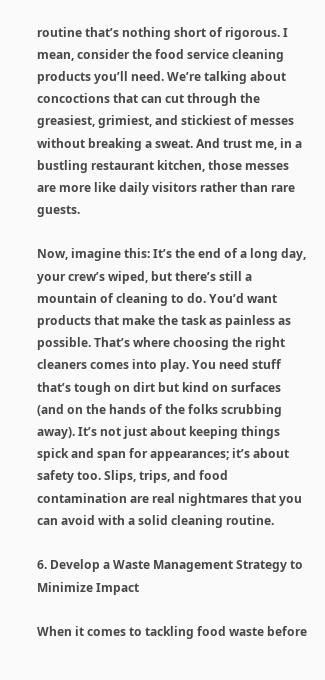routine that’s nothing short of rigorous. I mean, consider the food service cleaning products you’ll need. We’re talking about concoctions that can cut through the greasiest, grimiest, and stickiest of messes without breaking a sweat. And trust me, in a bustling restaurant kitchen, those messes are more like daily visitors rather than rare guests.

Now, imagine this: It’s the end of a long day, your crew’s wiped, but there’s still a mountain of cleaning to do. You’d want products that make the task as painless as possible. That’s where choosing the right cleaners comes into play. You need stuff that’s tough on dirt but kind on surfaces (and on the hands of the folks scrubbing away). It’s not just about keeping things spick and span for appearances; it’s about safety too. Slips, trips, and food contamination are real nightmares that you can avoid with a solid cleaning routine.

6. Develop a Waste Management Strategy to Minimize Impact

When it comes to tackling food waste before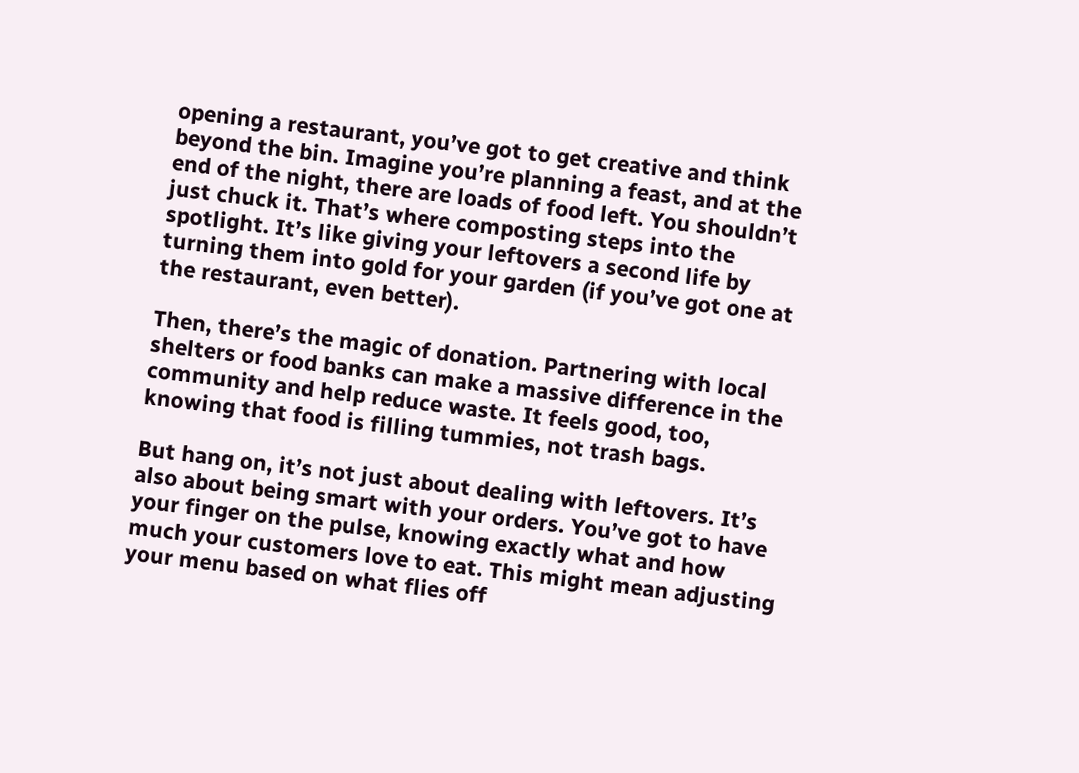opening a restaurant, you’ve got to get creative and think beyond the bin. Imagine you’re planning a feast, and at the end of the night, there are loads of food left. You shouldn’t just chuck it. That’s where composting steps into the spotlight. It’s like giving your leftovers a second life by turning them into gold for your garden (if you’ve got one at the restaurant, even better).

Then, there’s the magic of donation. Partnering with local shelters or food banks can make a massive difference in the community and help reduce waste. It feels good, too, knowing that food is filling tummies, not trash bags.

But hang on, it’s not just about dealing with leftovers. It’s also about being smart with your orders. You’ve got to have your finger on the pulse, knowing exactly what and how much your customers love to eat. This might mean adjusting your menu based on what flies off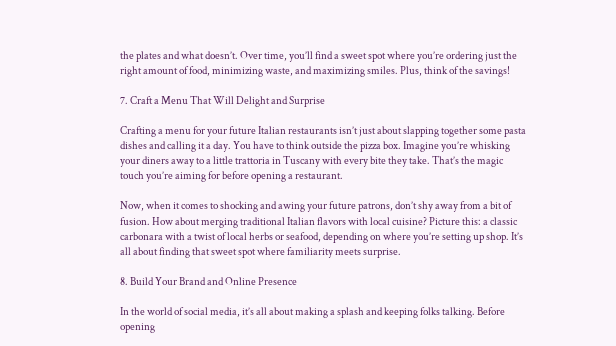the plates and what doesn’t. Over time, you’ll find a sweet spot where you’re ordering just the right amount of food, minimizing waste, and maximizing smiles. Plus, think of the savings!

7. Craft a Menu That Will Delight and Surprise

Crafting a menu for your future Italian restaurants isn’t just about slapping together some pasta dishes and calling it a day. You have to think outside the pizza box. Imagine you’re whisking your diners away to a little trattoria in Tuscany with every bite they take. That’s the magic touch you’re aiming for before opening a restaurant.

Now, when it comes to shocking and awing your future patrons, don’t shy away from a bit of fusion. How about merging traditional Italian flavors with local cuisine? Picture this: a classic carbonara with a twist of local herbs or seafood, depending on where you’re setting up shop. It’s all about finding that sweet spot where familiarity meets surprise.

8. Build Your Brand and Online Presence

In the world of social media, it’s all about making a splash and keeping folks talking. Before opening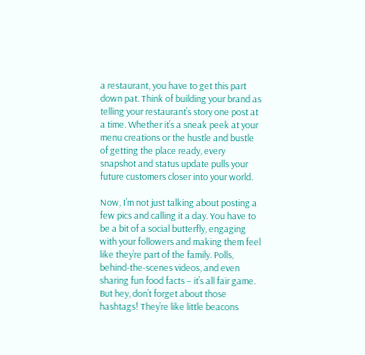a restaurant, you have to get this part down pat. Think of building your brand as telling your restaurant’s story one post at a time. Whether it’s a sneak peek at your menu creations or the hustle and bustle of getting the place ready, every snapshot and status update pulls your future customers closer into your world.

Now, I’m not just talking about posting a few pics and calling it a day. You have to be a bit of a social butterfly, engaging with your followers and making them feel like they’re part of the family. Polls, behind-the-scenes videos, and even sharing fun food facts – it’s all fair game. But hey, don’t forget about those hashtags! They’re like little beacons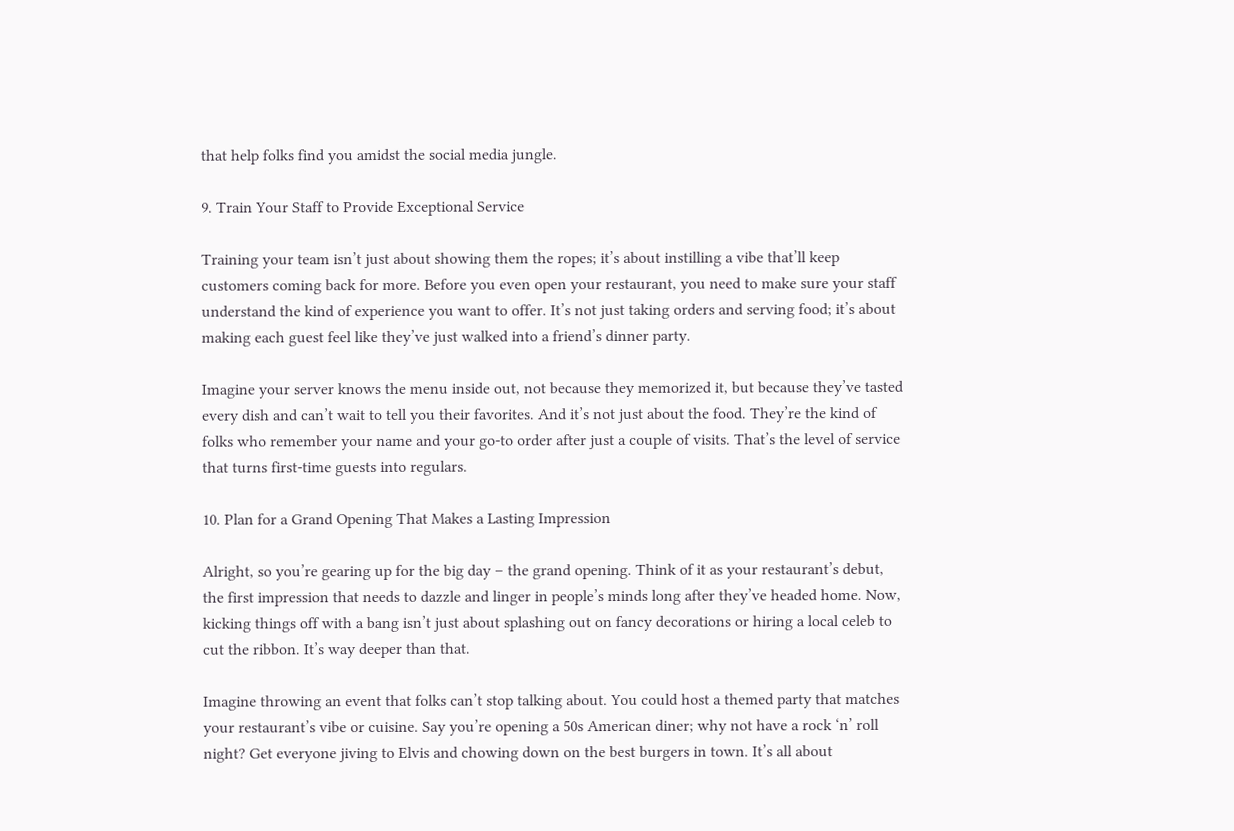that help folks find you amidst the social media jungle.

9. Train Your Staff to Provide Exceptional Service

Training your team isn’t just about showing them the ropes; it’s about instilling a vibe that’ll keep customers coming back for more. Before you even open your restaurant, you need to make sure your staff understand the kind of experience you want to offer. It’s not just taking orders and serving food; it’s about making each guest feel like they’ve just walked into a friend’s dinner party.

Imagine your server knows the menu inside out, not because they memorized it, but because they’ve tasted every dish and can’t wait to tell you their favorites. And it’s not just about the food. They’re the kind of folks who remember your name and your go-to order after just a couple of visits. That’s the level of service that turns first-time guests into regulars.

10. Plan for a Grand Opening That Makes a Lasting Impression

Alright, so you’re gearing up for the big day – the grand opening. Think of it as your restaurant’s debut, the first impression that needs to dazzle and linger in people’s minds long after they’ve headed home. Now, kicking things off with a bang isn’t just about splashing out on fancy decorations or hiring a local celeb to cut the ribbon. It’s way deeper than that.

Imagine throwing an event that folks can’t stop talking about. You could host a themed party that matches your restaurant’s vibe or cuisine. Say you’re opening a 50s American diner; why not have a rock ‘n’ roll night? Get everyone jiving to Elvis and chowing down on the best burgers in town. It’s all about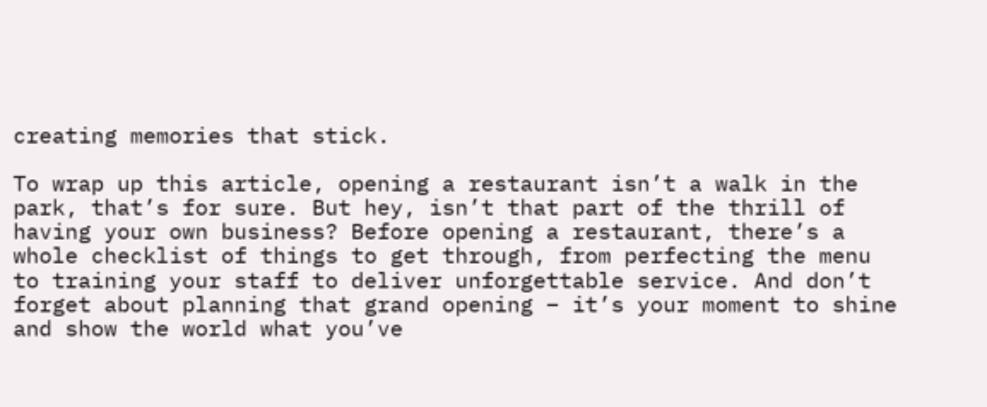creating memories that stick.

To wrap up this article, opening a restaurant isn’t a walk in the park, that’s for sure. But hey, isn’t that part of the thrill of having your own business? Before opening a restaurant, there’s a whole checklist of things to get through, from perfecting the menu to training your staff to deliver unforgettable service. And don’t forget about planning that grand opening – it’s your moment to shine and show the world what you’ve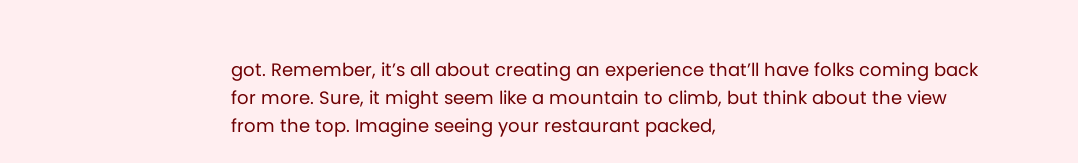got. Remember, it’s all about creating an experience that’ll have folks coming back for more. Sure, it might seem like a mountain to climb, but think about the view from the top. Imagine seeing your restaurant packed,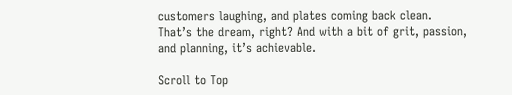customers laughing, and plates coming back clean. That’s the dream, right? And with a bit of grit, passion, and planning, it’s achievable.

Scroll to Top